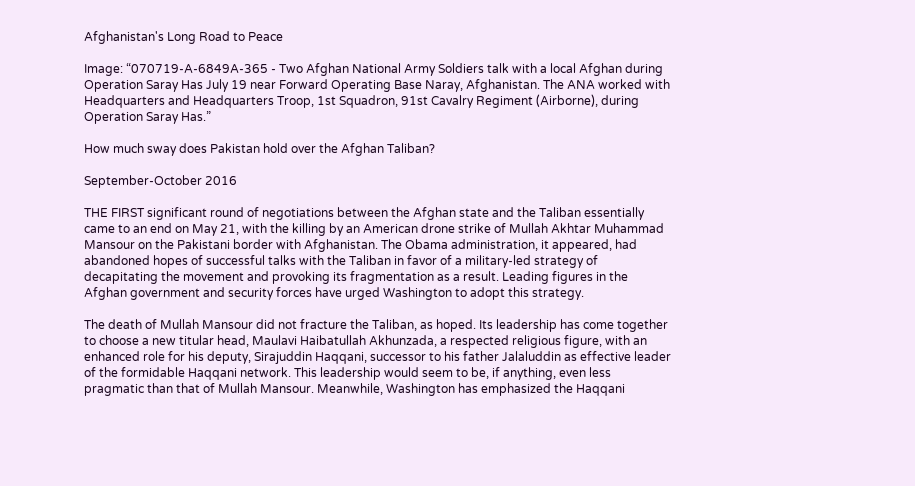Afghanistan's Long Road to Peace

Image: “070719-A-6849A-365 - Two Afghan National Army Soldiers talk with a local Afghan during Operation Saray Has July 19 near Forward Operating Base Naray, Afghanistan. The ANA worked with Headquarters and Headquarters Troop, 1st Squadron, 91st Cavalry Regiment (Airborne), during Operation Saray Has.”

How much sway does Pakistan hold over the Afghan Taliban?

September-October 2016

THE FIRST significant round of negotiations between the Afghan state and the Taliban essentially came to an end on May 21, with the killing by an American drone strike of Mullah Akhtar Muhammad Mansour on the Pakistani border with Afghanistan. The Obama administration, it appeared, had abandoned hopes of successful talks with the Taliban in favor of a military-led strategy of decapitating the movement and provoking its fragmentation as a result. Leading figures in the Afghan government and security forces have urged Washington to adopt this strategy.

The death of Mullah Mansour did not fracture the Taliban, as hoped. Its leadership has come together to choose a new titular head, Maulavi Haibatullah Akhunzada, a respected religious figure, with an enhanced role for his deputy, Sirajuddin Haqqani, successor to his father Jalaluddin as effective leader of the formidable Haqqani network. This leadership would seem to be, if anything, even less pragmatic than that of Mullah Mansour. Meanwhile, Washington has emphasized the Haqqani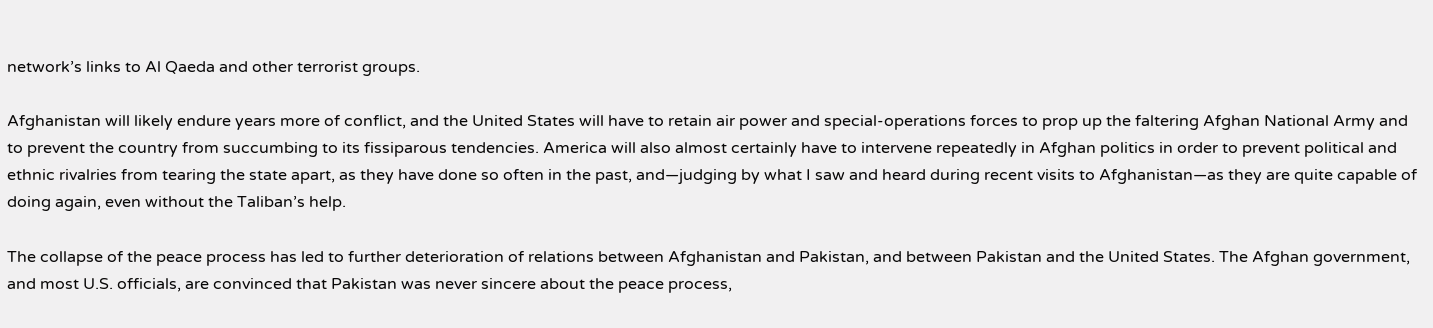network’s links to Al Qaeda and other terrorist groups.

Afghanistan will likely endure years more of conflict, and the United States will have to retain air power and special-operations forces to prop up the faltering Afghan National Army and to prevent the country from succumbing to its fissiparous tendencies. America will also almost certainly have to intervene repeatedly in Afghan politics in order to prevent political and ethnic rivalries from tearing the state apart, as they have done so often in the past, and—judging by what I saw and heard during recent visits to Afghanistan—as they are quite capable of doing again, even without the Taliban’s help.

The collapse of the peace process has led to further deterioration of relations between Afghanistan and Pakistan, and between Pakistan and the United States. The Afghan government, and most U.S. officials, are convinced that Pakistan was never sincere about the peace process,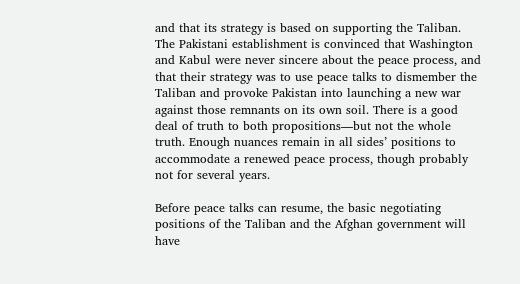and that its strategy is based on supporting the Taliban. The Pakistani establishment is convinced that Washington and Kabul were never sincere about the peace process, and that their strategy was to use peace talks to dismember the Taliban and provoke Pakistan into launching a new war against those remnants on its own soil. There is a good deal of truth to both propositions—but not the whole truth. Enough nuances remain in all sides’ positions to accommodate a renewed peace process, though probably not for several years.

Before peace talks can resume, the basic negotiating positions of the Taliban and the Afghan government will have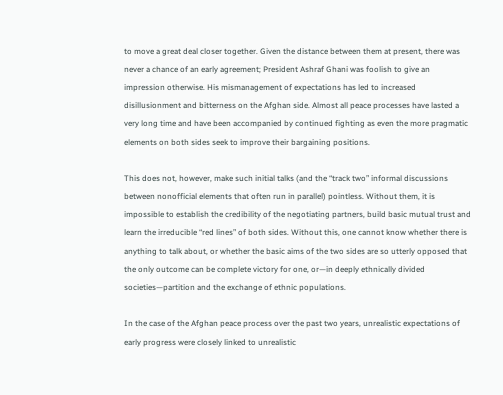to move a great deal closer together. Given the distance between them at present, there was never a chance of an early agreement; President Ashraf Ghani was foolish to give an impression otherwise. His mismanagement of expectations has led to increased disillusionment and bitterness on the Afghan side. Almost all peace processes have lasted a very long time and have been accompanied by continued fighting as even the more pragmatic elements on both sides seek to improve their bargaining positions.

This does not, however, make such initial talks (and the “track two” informal discussions between nonofficial elements that often run in parallel) pointless. Without them, it is impossible to establish the credibility of the negotiating partners, build basic mutual trust and learn the irreducible “red lines” of both sides. Without this, one cannot know whether there is anything to talk about, or whether the basic aims of the two sides are so utterly opposed that the only outcome can be complete victory for one, or—in deeply ethnically divided societies—partition and the exchange of ethnic populations.

In the case of the Afghan peace process over the past two years, unrealistic expectations of early progress were closely linked to unrealistic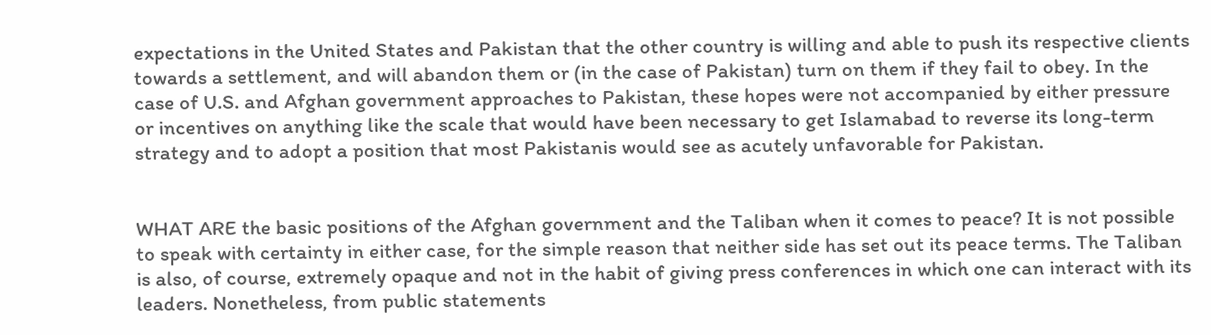expectations in the United States and Pakistan that the other country is willing and able to push its respective clients towards a settlement, and will abandon them or (in the case of Pakistan) turn on them if they fail to obey. In the case of U.S. and Afghan government approaches to Pakistan, these hopes were not accompanied by either pressure or incentives on anything like the scale that would have been necessary to get Islamabad to reverse its long-term strategy and to adopt a position that most Pakistanis would see as acutely unfavorable for Pakistan.


WHAT ARE the basic positions of the Afghan government and the Taliban when it comes to peace? It is not possible to speak with certainty in either case, for the simple reason that neither side has set out its peace terms. The Taliban is also, of course, extremely opaque and not in the habit of giving press conferences in which one can interact with its leaders. Nonetheless, from public statements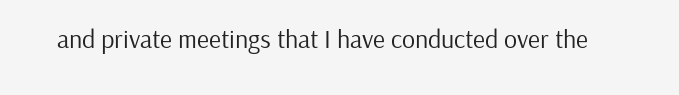and private meetings that I have conducted over the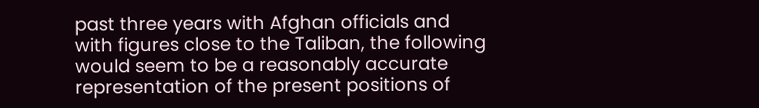past three years with Afghan officials and with figures close to the Taliban, the following would seem to be a reasonably accurate representation of the present positions of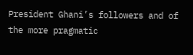President Ghani’s followers and of the more pragmatic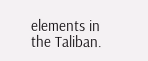elements in the Taliban.